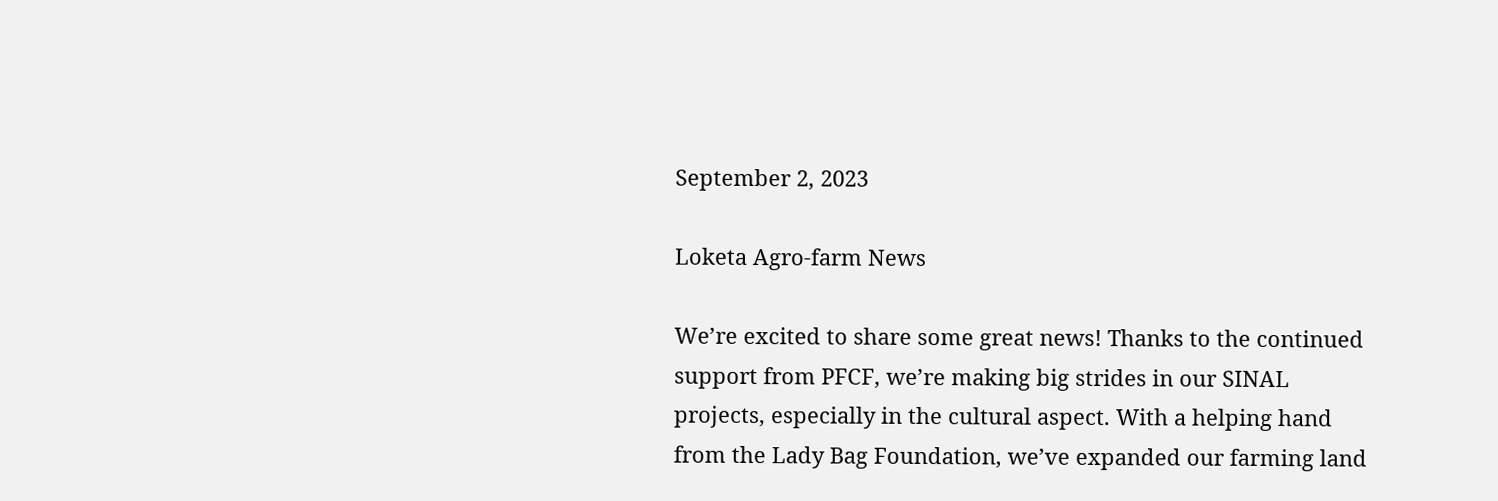September 2, 2023

Loketa Agro-farm News

We’re excited to share some great news! Thanks to the continued support from PFCF, we’re making big strides in our SINAL projects, especially in the cultural aspect. With a helping hand from the Lady Bag Foundation, we’ve expanded our farming land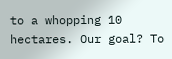to a whopping 10 hectares. Our goal? To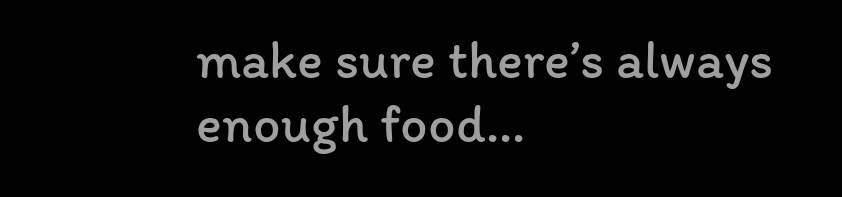make sure there’s always enough food...